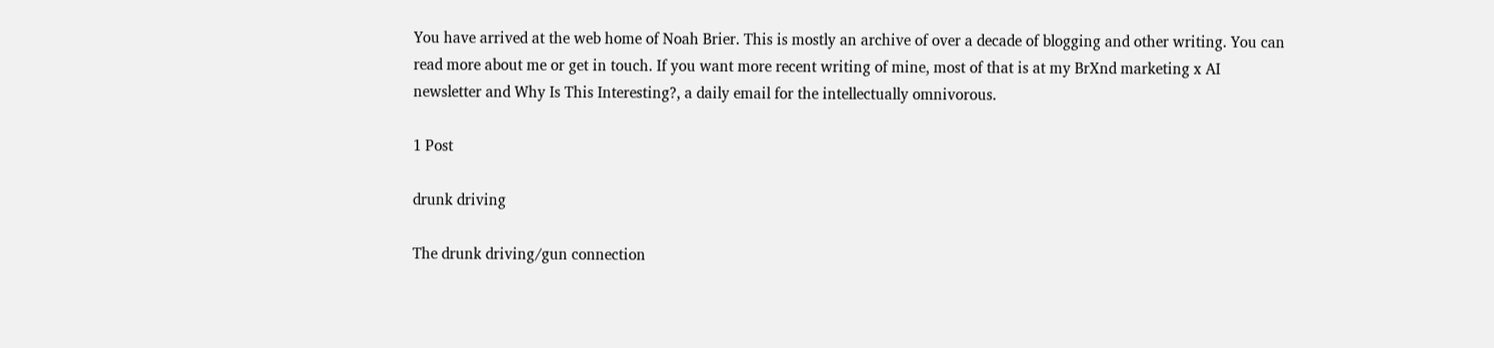You have arrived at the web home of Noah Brier. This is mostly an archive of over a decade of blogging and other writing. You can read more about me or get in touch. If you want more recent writing of mine, most of that is at my BrXnd marketing x AI newsletter and Why Is This Interesting?, a daily email for the intellectually omnivorous.

1 Post

drunk driving

The drunk driving/gun connection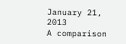January 21, 2013
A comparison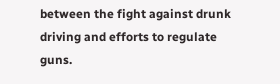between the fight against drunk driving and efforts to regulate guns.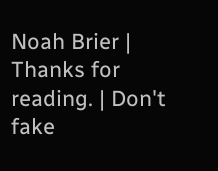Noah Brier | Thanks for reading. | Don't fake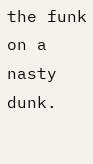the funk on a nasty dunk.